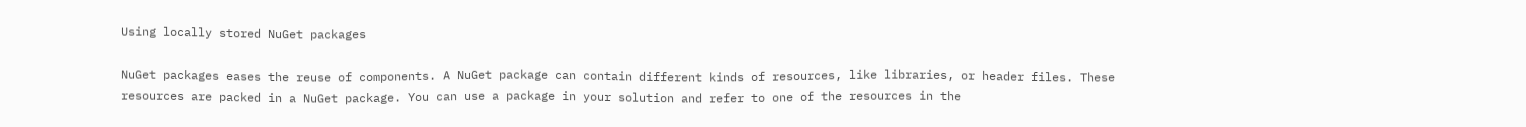Using locally stored NuGet packages

NuGet packages eases the reuse of components. A NuGet package can contain different kinds of resources, like libraries, or header files. These resources are packed in a NuGet package. You can use a package in your solution and refer to one of the resources in the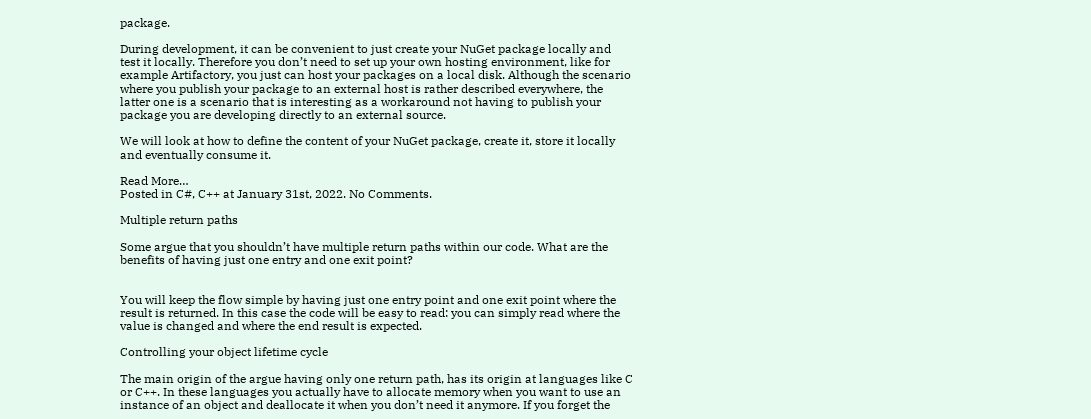package.

During development, it can be convenient to just create your NuGet package locally and test it locally. Therefore you don’t need to set up your own hosting environment, like for example Artifactory, you just can host your packages on a local disk. Although the scenario where you publish your package to an external host is rather described everywhere, the latter one is a scenario that is interesting as a workaround not having to publish your package you are developing directly to an external source.

We will look at how to define the content of your NuGet package, create it, store it locally and eventually consume it.

Read More…
Posted in C#, C++ at January 31st, 2022. No Comments.

Multiple return paths

Some argue that you shouldn’t have multiple return paths within our code. What are the benefits of having just one entry and one exit point?


You will keep the flow simple by having just one entry point and one exit point where the result is returned. In this case the code will be easy to read: you can simply read where the value is changed and where the end result is expected.

Controlling your object lifetime cycle

The main origin of the argue having only one return path, has its origin at languages like C or C++. In these languages you actually have to allocate memory when you want to use an instance of an object and deallocate it when you don’t need it anymore. If you forget the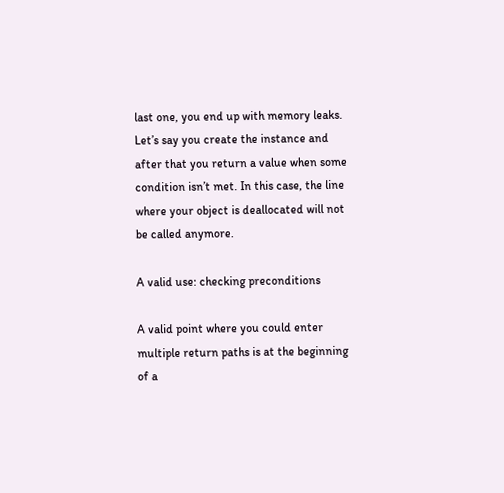last one, you end up with memory leaks. Let’s say you create the instance and after that you return a value when some condition isn’t met. In this case, the line where your object is deallocated will not be called anymore.

A valid use: checking preconditions

A valid point where you could enter multiple return paths is at the beginning of a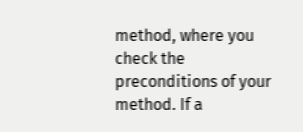method, where you check the preconditions of your method. If a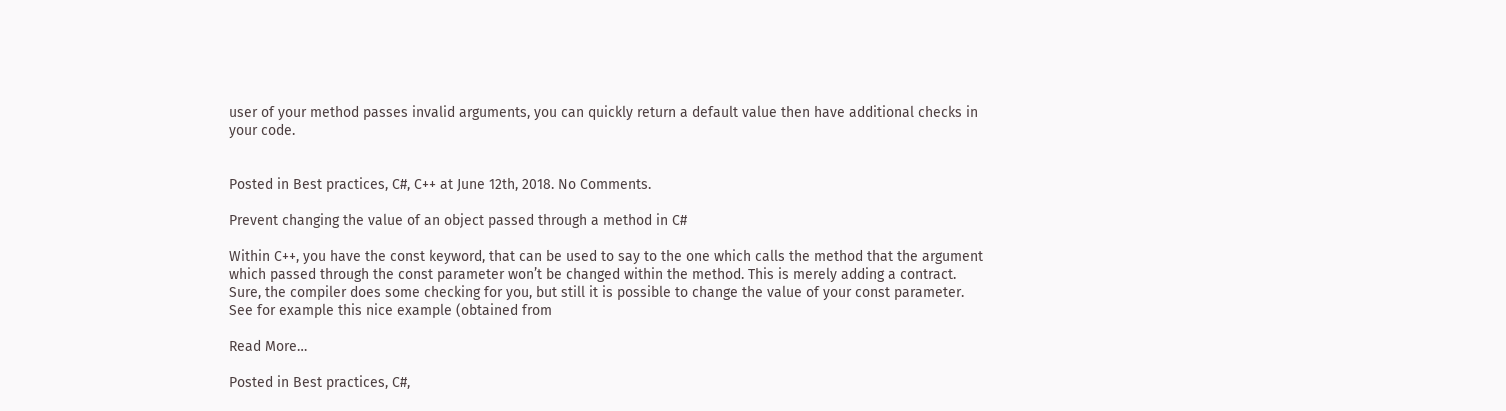user of your method passes invalid arguments, you can quickly return a default value then have additional checks in your code.


Posted in Best practices, C#, C++ at June 12th, 2018. No Comments.

Prevent changing the value of an object passed through a method in C#

Within C++, you have the const keyword, that can be used to say to the one which calls the method that the argument which passed through the const parameter won’t be changed within the method. This is merely adding a contract. Sure, the compiler does some checking for you, but still it is possible to change the value of your const parameter. See for example this nice example (obtained from

Read More…

Posted in Best practices, C#,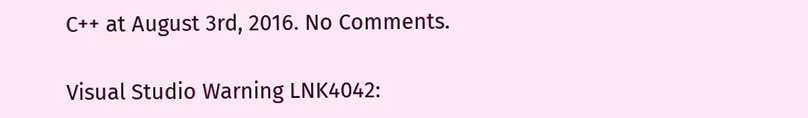C++ at August 3rd, 2016. No Comments.

Visual Studio Warning LNK4042: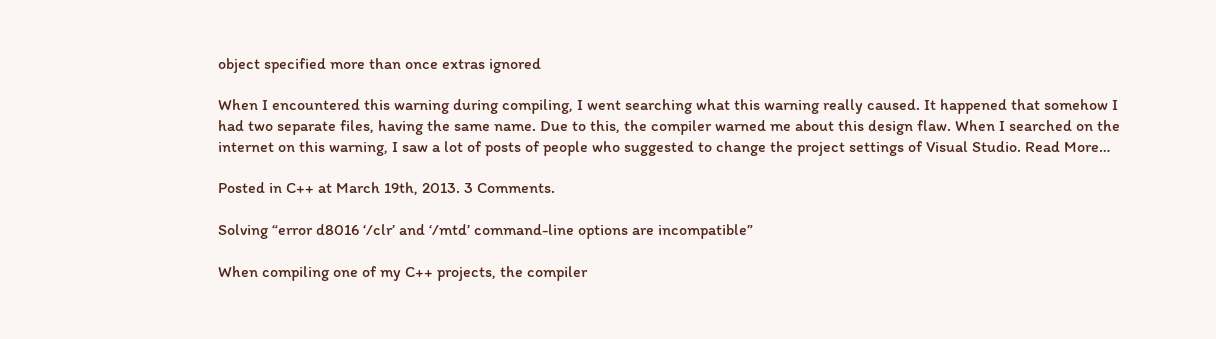object specified more than once extras ignored

When I encountered this warning during compiling, I went searching what this warning really caused. It happened that somehow I had two separate files, having the same name. Due to this, the compiler warned me about this design flaw. When I searched on the internet on this warning, I saw a lot of posts of people who suggested to change the project settings of Visual Studio. Read More…

Posted in C++ at March 19th, 2013. 3 Comments.

Solving “error d8016 ‘/clr’ and ‘/mtd’ command-line options are incompatible”

When compiling one of my C++ projects, the compiler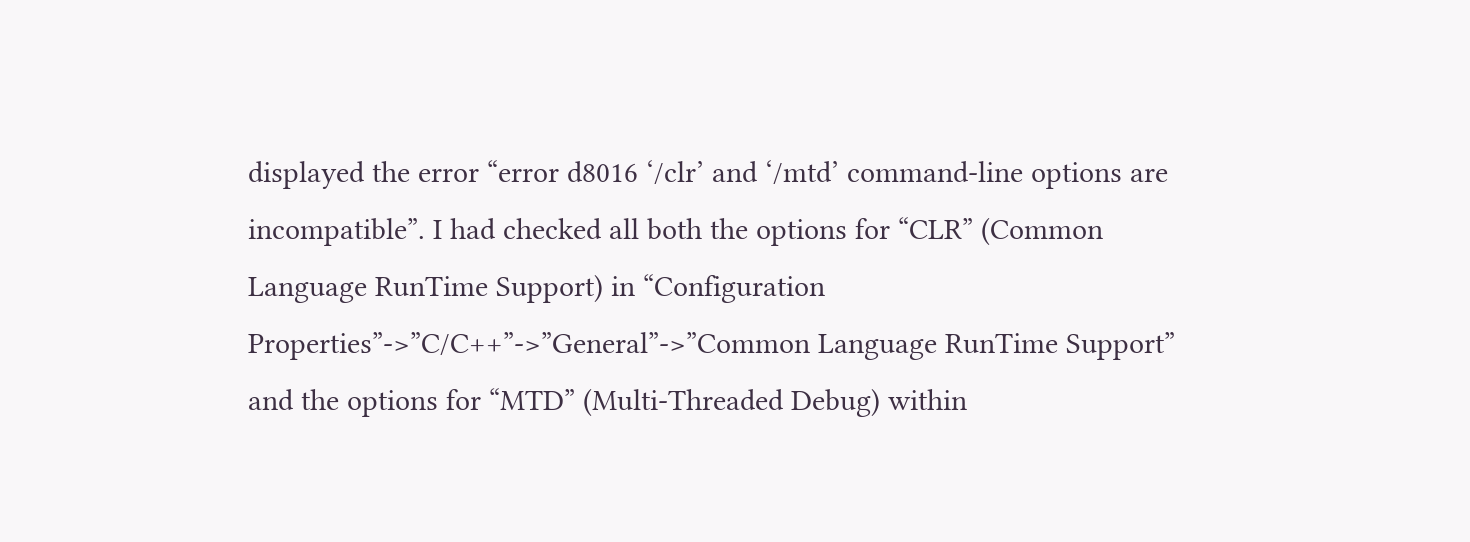displayed the error “error d8016 ‘/clr’ and ‘/mtd’ command-line options are incompatible”. I had checked all both the options for “CLR” (Common Language RunTime Support) in “Configuration Properties”->”C/C++”->”General”->”Common Language RunTime Support” and the options for “MTD” (Multi-Threaded Debug) within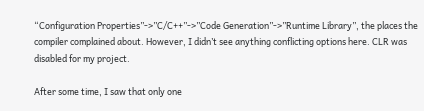“Configuration Properties”->”C/C++”->”Code Generation”->”Runtime Library”, the places the compiler complained about. However, I didn’t see anything conflicting options here. CLR was disabled for my project.

After some time, I saw that only one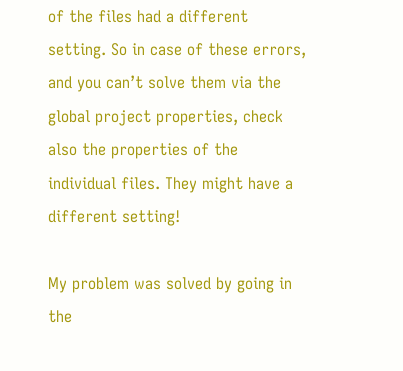of the files had a different setting. So in case of these errors, and you can’t solve them via the global project properties, check also the properties of the individual files. They might have a different setting!

My problem was solved by going in the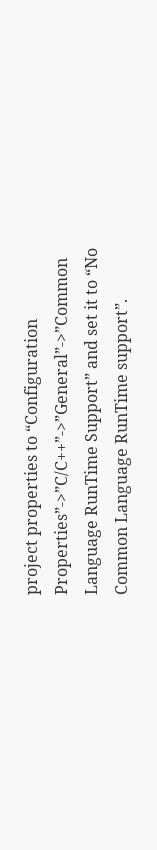project properties to “Configuration Properties”->”C/C++”->”General”->”Common Language RunTime Support” and set it to “No Common Language RunTime support”.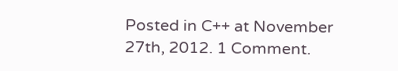Posted in C++ at November 27th, 2012. 1 Comment.